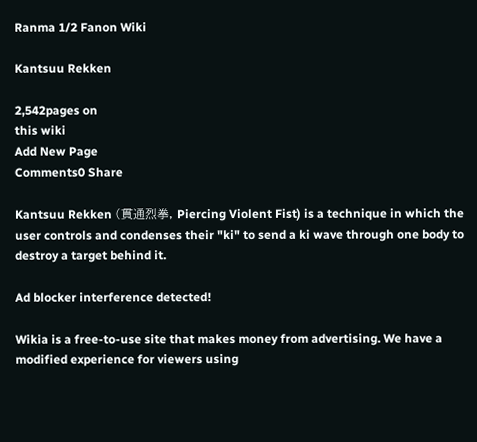Ranma 1/2 Fanon Wiki

Kantsuu Rekken

2,542pages on
this wiki
Add New Page
Comments0 Share

Kantsuu Rekken (貫通烈拳, Piercing Violent Fist) is a technique in which the user controls and condenses their "ki" to send a ki wave through one body to destroy a target behind it.

Ad blocker interference detected!

Wikia is a free-to-use site that makes money from advertising. We have a modified experience for viewers using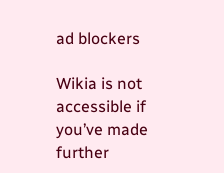ad blockers

Wikia is not accessible if you’ve made further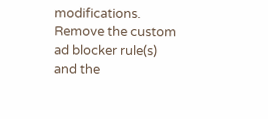modifications. Remove the custom ad blocker rule(s) and the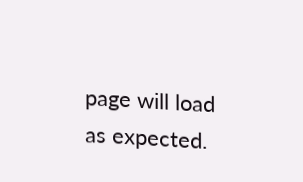page will load as expected.